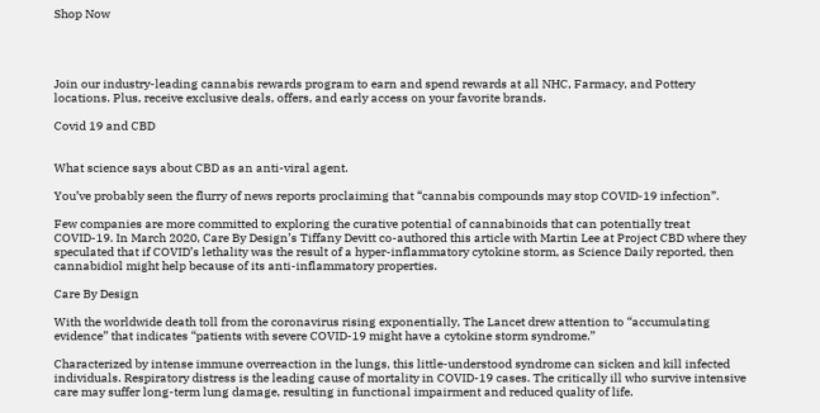Shop Now




Join our industry-leading cannabis rewards program to earn and spend rewards at all NHC, Farmacy, and Pottery locations. Plus, receive exclusive deals, offers, and early access on your favorite brands.

Covid 19 and CBD


What science says about CBD as an anti-viral agent.

You’ve probably seen the flurry of news reports proclaiming that “cannabis compounds may stop COVID-19 infection”.

Few companies are more committed to exploring the curative potential of cannabinoids that can potentially treat COVID-19. In March 2020, Care By Design’s Tiffany Devitt co-authored this article with Martin Lee at Project CBD where they speculated that if COVID’s lethality was the result of a hyper-inflammatory cytokine storm, as Science Daily reported, then cannabidiol might help because of its anti-inflammatory properties.

Care By Design

With the worldwide death toll from the coronavirus rising exponentially, The Lancet drew attention to “accumulating evidence” that indicates “patients with severe COVID-19 might have a cytokine storm syndrome.”

Characterized by intense immune overreaction in the lungs, this little-understood syndrome can sicken and kill infected individuals. Respiratory distress is the leading cause of mortality in COVID-19 cases. The critically ill who survive intensive care may suffer long-term lung damage, resulting in functional impairment and reduced quality of life.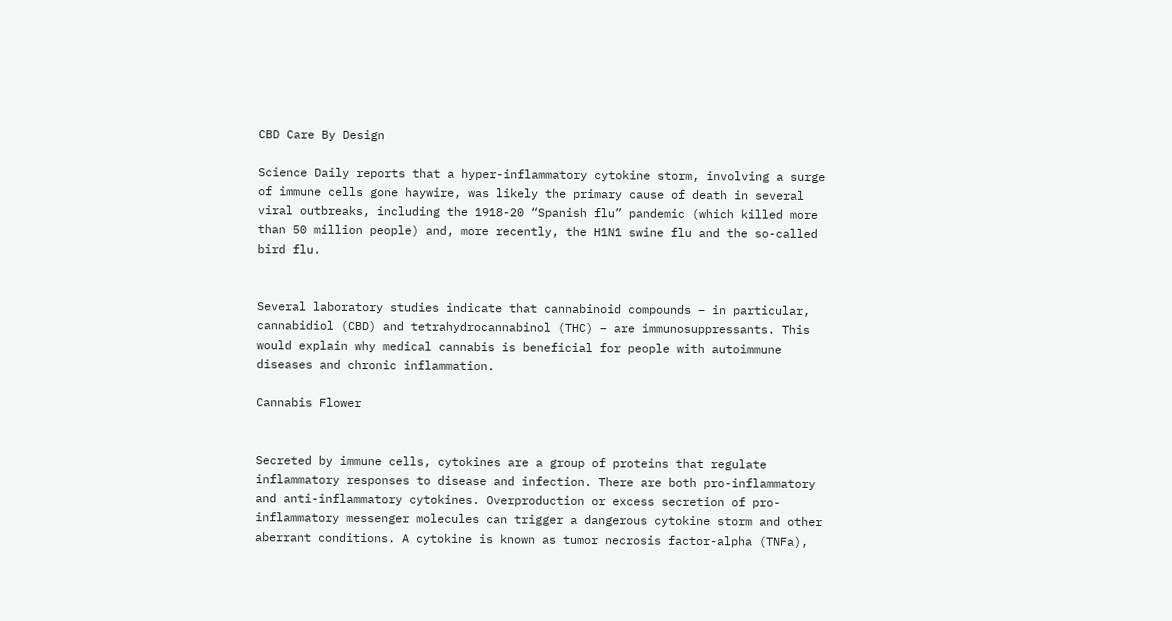CBD Care By Design

Science Daily reports that a hyper-inflammatory cytokine storm, involving a surge of immune cells gone haywire, was likely the primary cause of death in several viral outbreaks, including the 1918-20 “Spanish flu” pandemic (which killed more than 50 million people) and, more recently, the H1N1 swine flu and the so-called bird flu.


Several laboratory studies indicate that cannabinoid compounds – in particular, cannabidiol (CBD) and tetrahydrocannabinol (THC) – are immunosuppressants. This would explain why medical cannabis is beneficial for people with autoimmune diseases and chronic inflammation.

Cannabis Flower


Secreted by immune cells, cytokines are a group of proteins that regulate inflammatory responses to disease and infection. There are both pro-inflammatory and anti-inflammatory cytokines. Overproduction or excess secretion of pro-inflammatory messenger molecules can trigger a dangerous cytokine storm and other aberrant conditions. A cytokine is known as tumor necrosis factor-alpha (TNFa),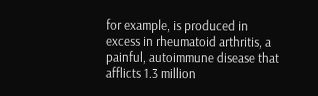for example, is produced in excess in rheumatoid arthritis, a painful, autoimmune disease that afflicts 1.3 million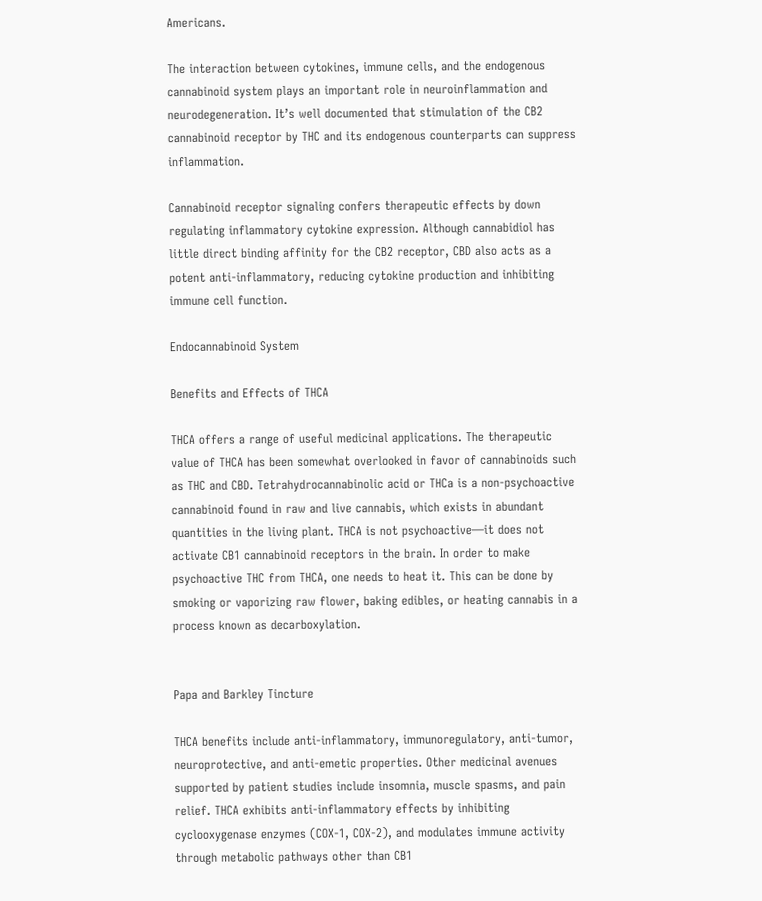Americans.

The interaction between cytokines, immune cells, and the endogenous cannabinoid system plays an important role in neuroinflammation and neurodegeneration. It’s well documented that stimulation of the CB2 cannabinoid receptor by THC and its endogenous counterparts can suppress inflammation.

Cannabinoid receptor signaling confers therapeutic effects by down regulating inflammatory cytokine expression. Although cannabidiol has little direct binding affinity for the CB2 receptor, CBD also acts as a potent anti-inflammatory, reducing cytokine production and inhibiting immune cell function.

Endocannabinoid System

Benefits and Effects of THCA

THCA offers a range of useful medicinal applications. The therapeutic value of THCA has been somewhat overlooked in favor of cannabinoids such as THC and CBD. Tetrahydrocannabinolic acid or THCa is a non-psychoactive cannabinoid found in raw and live cannabis, which exists in abundant quantities in the living plant. THCA is not psychoactive—it does not activate CB1 cannabinoid receptors in the brain. In order to make psychoactive THC from THCA, one needs to heat it. This can be done by smoking or vaporizing raw flower, baking edibles, or heating cannabis in a process known as decarboxylation.


Papa and Barkley Tincture

THCA benefits include anti-inflammatory, immunoregulatory, anti-tumor, neuroprotective, and anti-emetic properties. Other medicinal avenues supported by patient studies include insomnia, muscle spasms, and pain relief. THCA exhibits anti-inflammatory effects by inhibiting cyclooxygenase enzymes (COX-1, COX-2), and modulates immune activity through metabolic pathways other than CB1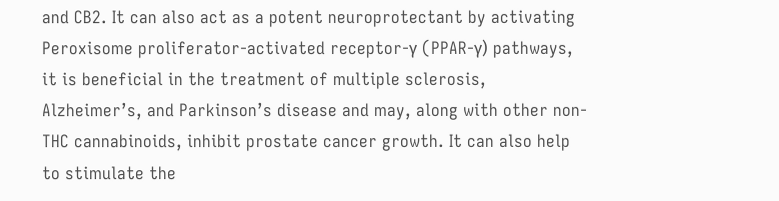and CB2. It can also act as a potent neuroprotectant by activating Peroxisome proliferator-activated receptor-γ (PPAR-γ) pathways, it is beneficial in the treatment of multiple sclerosis, Alzheimer’s, and Parkinson’s disease and may, along with other non-THC cannabinoids, inhibit prostate cancer growth. It can also help to stimulate the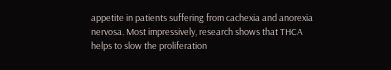appetite in patients suffering from cachexia and anorexia nervosa. Most impressively, research shows that THCA helps to slow the proliferation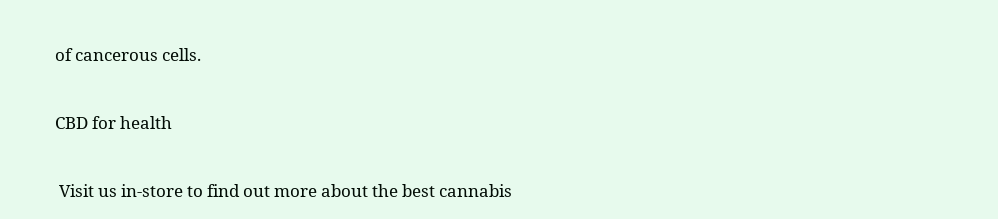of cancerous cells.

CBD for health

 Visit us in-store to find out more about the best cannabis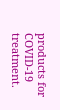products for COVID-19 treatment.